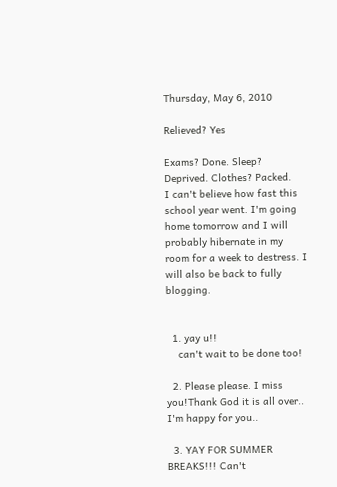Thursday, May 6, 2010

Relieved? Yes

Exams? Done. Sleep? Deprived. Clothes? Packed.
I can't believe how fast this school year went. I'm going home tomorrow and I will probably hibernate in my room for a week to destress. I will also be back to fully blogging.


  1. yay u!!
    can't wait to be done too!

  2. Please please. I miss you!Thank God it is all over.. I'm happy for you..

  3. YAY FOR SUMMER BREAKS!!! Can't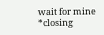wait for mine *closing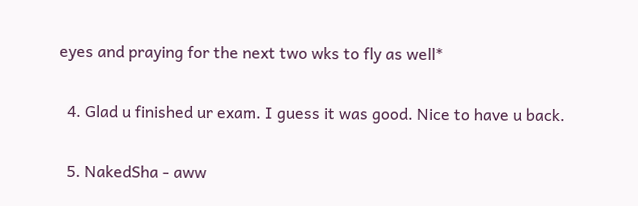eyes and praying for the next two wks to fly as well*

  4. Glad u finished ur exam. I guess it was good. Nice to have u back.

  5. NakedSha - aww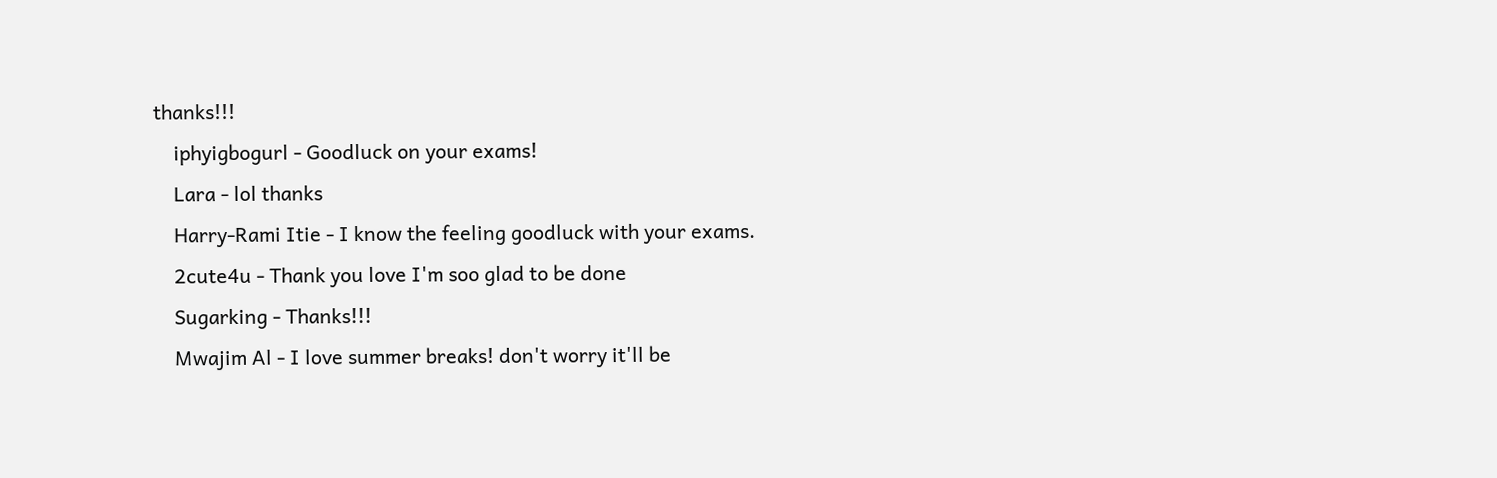thanks!!!
    iphyigbogurl - Goodluck on your exams!
    Lara - lol thanks
    Harry-Rami Itie - I know the feeling goodluck with your exams.
    2cute4u - Thank you love I'm soo glad to be done
    Sugarking - Thanks!!!
    Mwajim Al - I love summer breaks! don't worry it'll be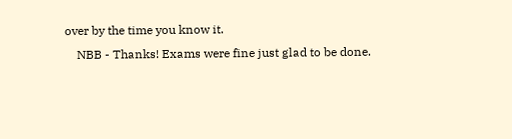over by the time you know it.
    NBB - Thanks! Exams were fine just glad to be done.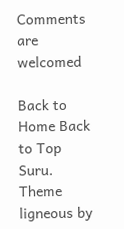Comments are welcomed

Back to Home Back to Top Suru. Theme ligneous by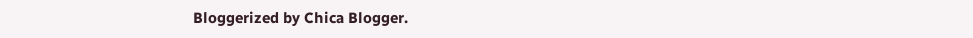Bloggerized by Chica Blogger.